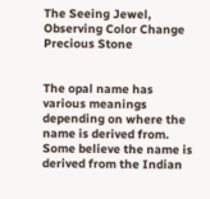The Seeing Jewel, Observing Color Change Precious Stone


The opal name has various meanings depending on where the name is derived from. Some believe the name is derived from the Indian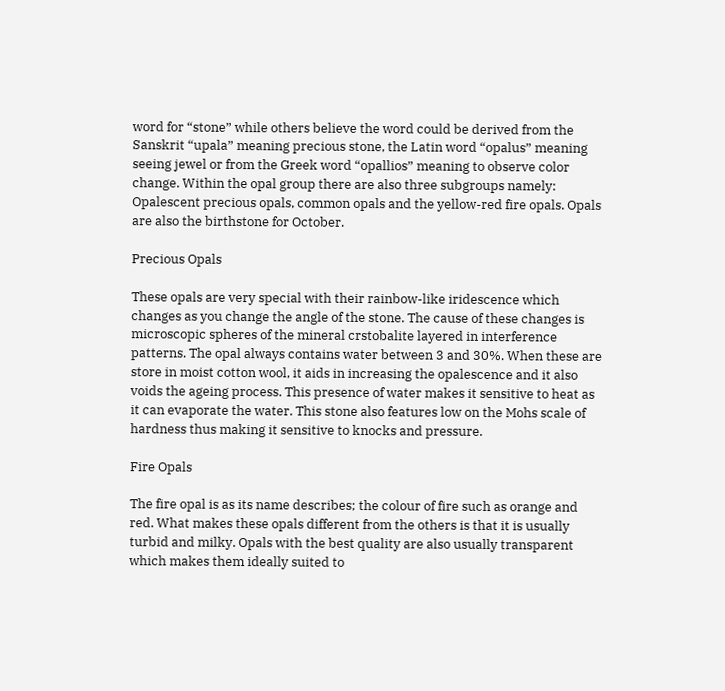word for “stone” while others believe the word could be derived from the Sanskrit “upala” meaning precious stone, the Latin word “opalus” meaning seeing jewel or from the Greek word “opallios” meaning to observe color change. Within the opal group there are also three subgroups namely: Opalescent precious opals, common opals and the yellow-red fire opals. Opals are also the birthstone for October.

Precious Opals

These opals are very special with their rainbow-like iridescence which changes as you change the angle of the stone. The cause of these changes is microscopic spheres of the mineral crstobalite layered in interference patterns. The opal always contains water between 3 and 30%. When these are store in moist cotton wool, it aids in increasing the opalescence and it also voids the ageing process. This presence of water makes it sensitive to heat as it can evaporate the water. This stone also features low on the Mohs scale of hardness thus making it sensitive to knocks and pressure.

Fire Opals

The fire opal is as its name describes; the colour of fire such as orange and red. What makes these opals different from the others is that it is usually turbid and milky. Opals with the best quality are also usually transparent which makes them ideally suited to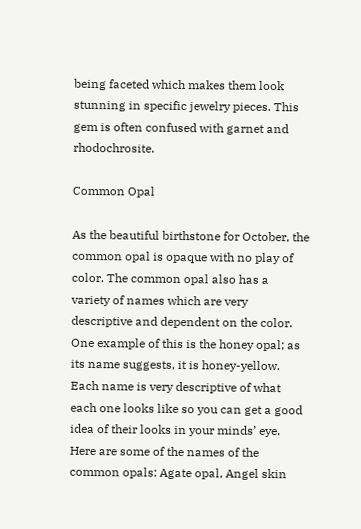being faceted which makes them look stunning in specific jewelry pieces. This gem is often confused with garnet and rhodochrosite.

Common Opal

As the beautiful birthstone for October, the common opal is opaque with no play of color. The common opal also has a variety of names which are very descriptive and dependent on the color. One example of this is the honey opal; as its name suggests, it is honey-yellow. Each name is very descriptive of what each one looks like so you can get a good idea of their looks in your minds’ eye. Here are some of the names of the common opals: Agate opal, Angel skin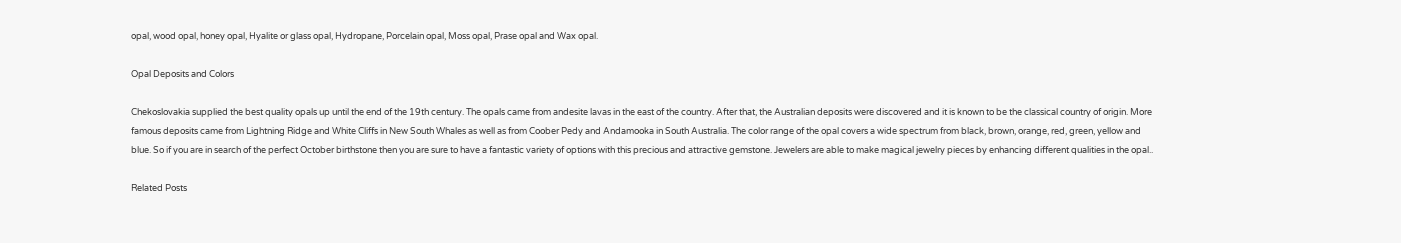opal, wood opal, honey opal, Hyalite or glass opal, Hydropane, Porcelain opal, Moss opal, Prase opal and Wax opal.

Opal Deposits and Colors

Chekoslovakia supplied the best quality opals up until the end of the 19th century. The opals came from andesite lavas in the east of the country. After that, the Australian deposits were discovered and it is known to be the classical country of origin. More famous deposits came from Lightning Ridge and White Cliffs in New South Whales as well as from Coober Pedy and Andamooka in South Australia. The color range of the opal covers a wide spectrum from black, brown, orange, red, green, yellow and blue. So if you are in search of the perfect October birthstone then you are sure to have a fantastic variety of options with this precious and attractive gemstone. Jewelers are able to make magical jewelry pieces by enhancing different qualities in the opal..

Related Posts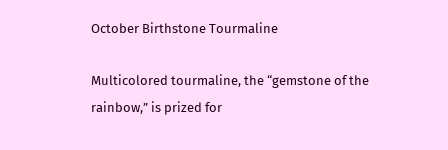October Birthstone Tourmaline

Multicolored tourmaline, the “gemstone of the rainbow,” is prized for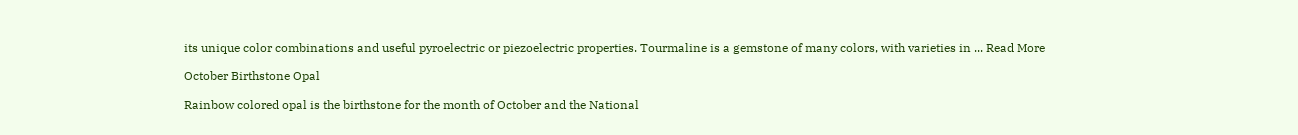its unique color combinations and useful pyroelectric or piezoelectric properties. Tourmaline is a gemstone of many colors, with varieties in ... Read More

October Birthstone Opal

Rainbow colored opal is the birthstone for the month of October and the National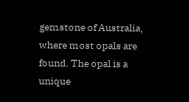gemstone of Australia, where most opals are found. The opal is a unique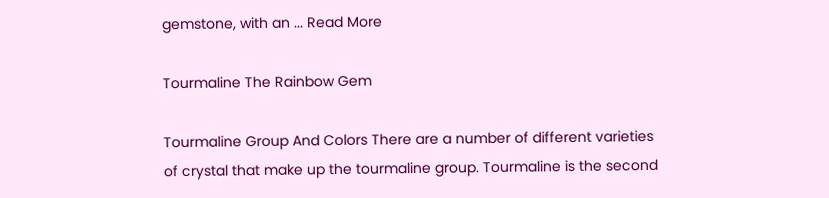gemstone, with an ... Read More

Tourmaline The Rainbow Gem

Tourmaline Group And Colors There are a number of different varieties of crystal that make up the tourmaline group. Tourmaline is the second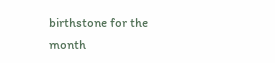birthstone for the month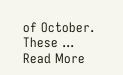of October. These ... Read More